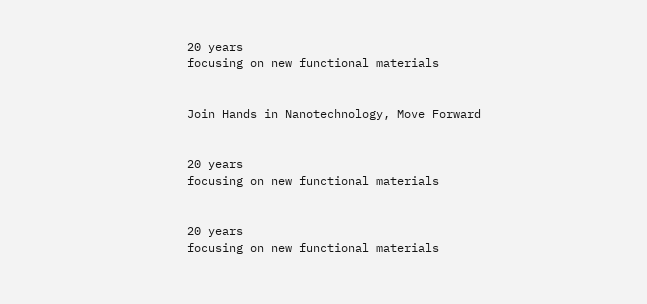20 years
focusing on new functional materials


Join Hands in Nanotechnology, Move Forward


20 years
focusing on new functional materials


20 years
focusing on new functional materials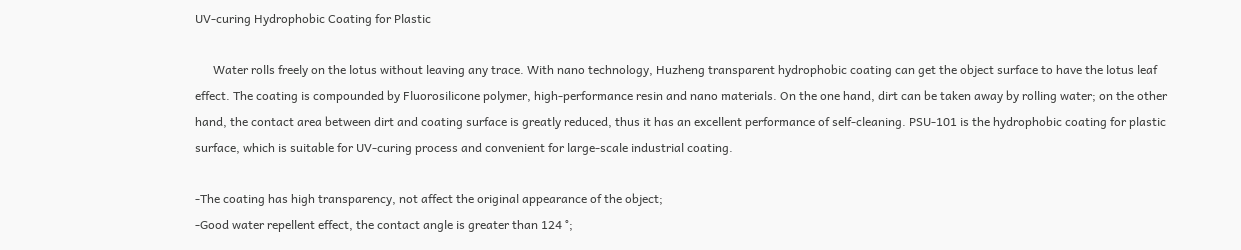UV-curing Hydrophobic Coating for Plastic

      Water rolls freely on the lotus without leaving any trace. With nano technology, Huzheng transparent hydrophobic coating can get the object surface to have the lotus leaf effect. The coating is compounded by Fluorosilicone polymer, high-performance resin and nano materials. On the one hand, dirt can be taken away by rolling water; on the other hand, the contact area between dirt and coating surface is greatly reduced, thus it has an excellent performance of self-cleaning. PSU-101 is the hydrophobic coating for plastic surface, which is suitable for UV-curing process and convenient for large-scale industrial coating.

-The coating has high transparency, not affect the original appearance of the object;
-Good water repellent effect, the contact angle is greater than 124 °;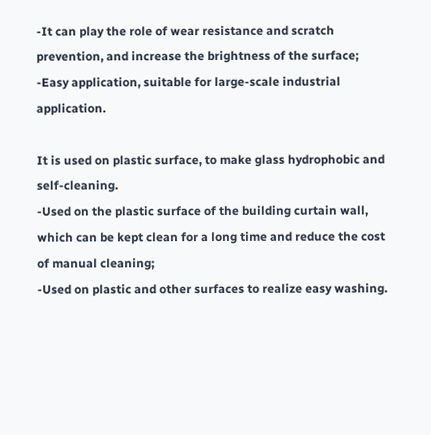-It can play the role of wear resistance and scratch prevention, and increase the brightness of the surface;
-Easy application, suitable for large-scale industrial application.

It is used on plastic surface, to make glass hydrophobic and self-cleaning.
-Used on the plastic surface of the building curtain wall, which can be kept clean for a long time and reduce the cost of manual cleaning;
-Used on plastic and other surfaces to realize easy washing.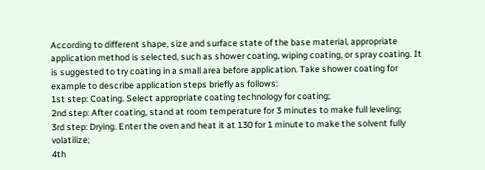According to different shape, size and surface state of the base material, appropriate application method is selected, such as shower coating, wiping coating, or spray coating. It is suggested to try coating in a small area before application. Take shower coating for example to describe application steps briefly as follows:
1st step: Coating. Select appropriate coating technology for coating;
2nd step: After coating, stand at room temperature for 3 minutes to make full leveling;
3rd step: Drying. Enter the oven and heat it at 130 for 1 minute to make the solvent fully volatilize;
4th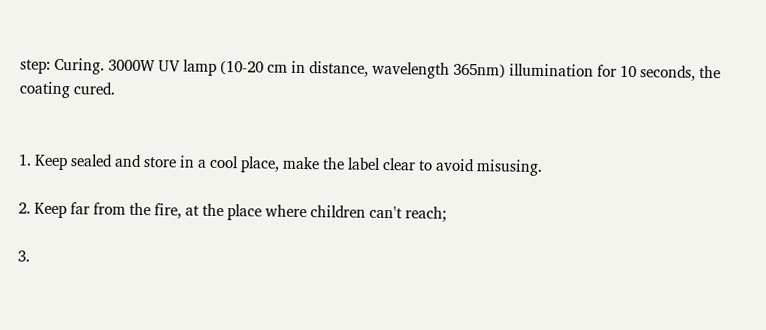step: Curing. 3000W UV lamp (10-20 cm in distance, wavelength 365nm) illumination for 10 seconds, the coating cured.


1. Keep sealed and store in a cool place, make the label clear to avoid misusing.

2. Keep far from the fire, at the place where children can't reach;

3.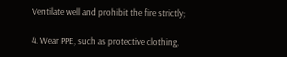Ventilate well and prohibit the fire strictly;

4. Wear PPE, such as protective clothing,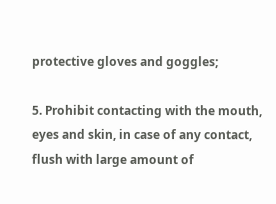protective gloves and goggles;

5. Prohibit contacting with the mouth, eyes and skin, in case of any contact, flush with large amount of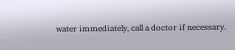water immediately, call a doctor if necessary.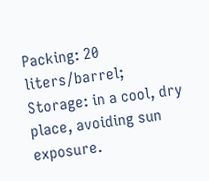Packing: 20 liters/barrel;
Storage: in a cool, dry place, avoiding sun exposure.